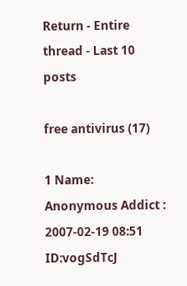Return - Entire thread - Last 10 posts

free antivirus (17)

1 Name: Anonymous Addict : 2007-02-19 08:51 ID:vogSdTcJ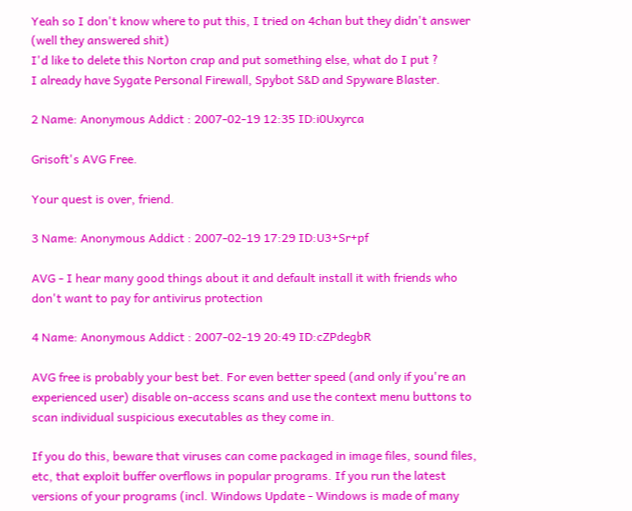Yeah so I don't know where to put this, I tried on 4chan but they didn't answer (well they answered shit)
I'd like to delete this Norton crap and put something else, what do I put ?
I already have Sygate Personal Firewall, Spybot S&D and Spyware Blaster.

2 Name: Anonymous Addict : 2007-02-19 12:35 ID:i0Uxyrca

Grisoft's AVG Free.

Your quest is over, friend.

3 Name: Anonymous Addict : 2007-02-19 17:29 ID:U3+Sr+pf

AVG - I hear many good things about it and default install it with friends who don't want to pay for antivirus protection

4 Name: Anonymous Addict : 2007-02-19 20:49 ID:cZPdegbR

AVG free is probably your best bet. For even better speed (and only if you're an experienced user) disable on-access scans and use the context menu buttons to scan individual suspicious executables as they come in.

If you do this, beware that viruses can come packaged in image files, sound files, etc, that exploit buffer overflows in popular programs. If you run the latest versions of your programs (incl. Windows Update - Windows is made of many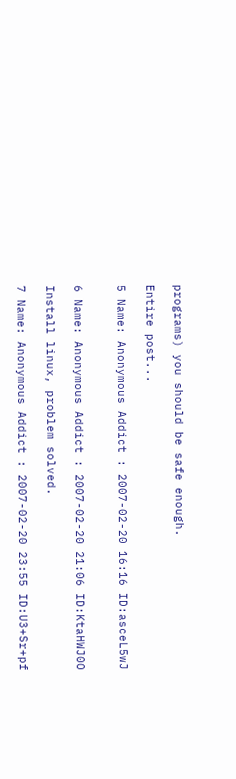programs) you should be safe enough.

Entire post...

5 Name: Anonymous Addict : 2007-02-20 16:16 ID:asceL5wJ


6 Name: Anonymous Addict : 2007-02-20 21:06 ID:KtaHWJ0O

Install linux, problem solved.

7 Name: Anonymous Addict : 2007-02-20 23:55 ID:U3+Sr+pf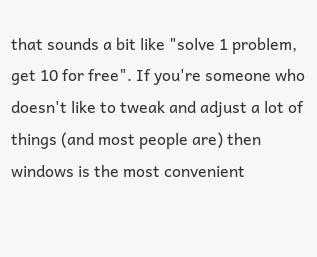that sounds a bit like "solve 1 problem, get 10 for free". If you're someone who doesn't like to tweak and adjust a lot of things (and most people are) then windows is the most convenient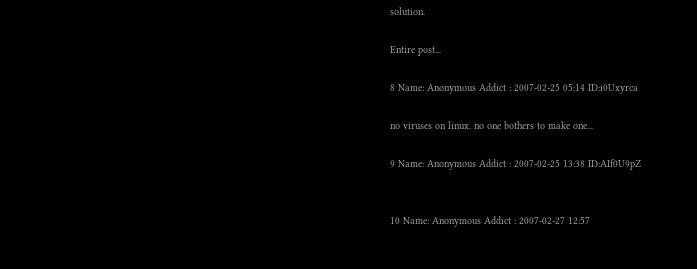solution.

Entire post...

8 Name: Anonymous Addict : 2007-02-25 05:14 ID:i0Uxyrca

no viruses on linux. no one bothers to make one...

9 Name: Anonymous Addict : 2007-02-25 13:38 ID:AIf0U9pZ


10 Name: Anonymous Addict : 2007-02-27 12:57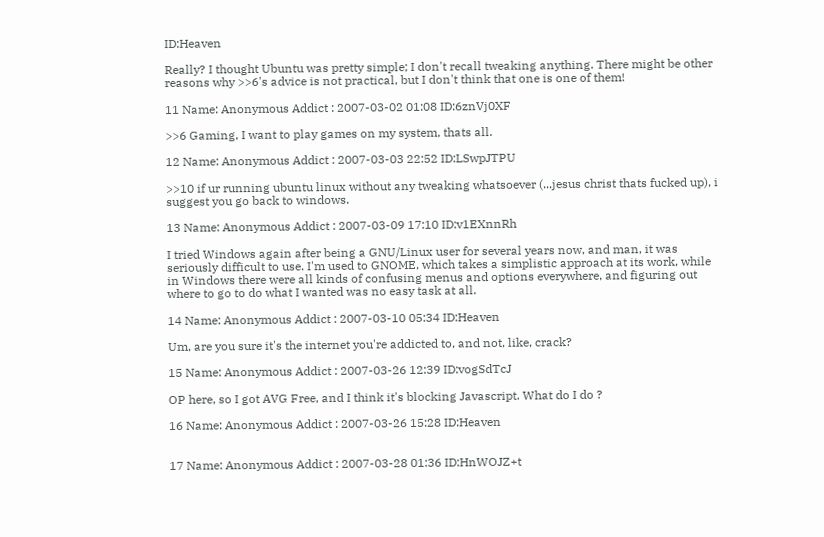ID:Heaven

Really? I thought Ubuntu was pretty simple; I don't recall tweaking anything. There might be other reasons why >>6's advice is not practical, but I don't think that one is one of them!

11 Name: Anonymous Addict : 2007-03-02 01:08 ID:6znVj0XF

>>6 Gaming, I want to play games on my system, thats all.

12 Name: Anonymous Addict : 2007-03-03 22:52 ID:LSwpJTPU

>>10 if ur running ubuntu linux without any tweaking whatsoever (...jesus christ thats fucked up), i suggest you go back to windows.

13 Name: Anonymous Addict : 2007-03-09 17:10 ID:v1EXnnRh

I tried Windows again after being a GNU/Linux user for several years now, and man, it was seriously difficult to use. I'm used to GNOME, which takes a simplistic approach at its work, while in Windows there were all kinds of confusing menus and options everywhere, and figuring out where to go to do what I wanted was no easy task at all.

14 Name: Anonymous Addict : 2007-03-10 05:34 ID:Heaven

Um, are you sure it's the internet you're addicted to, and not, like, crack?

15 Name: Anonymous Addict : 2007-03-26 12:39 ID:vogSdTcJ

OP here, so I got AVG Free, and I think it's blocking Javascript. What do I do ?

16 Name: Anonymous Addict : 2007-03-26 15:28 ID:Heaven


17 Name: Anonymous Addict : 2007-03-28 01:36 ID:HnWOJZ+t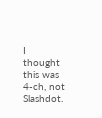I thought this was 4-ch, not Slashdot.